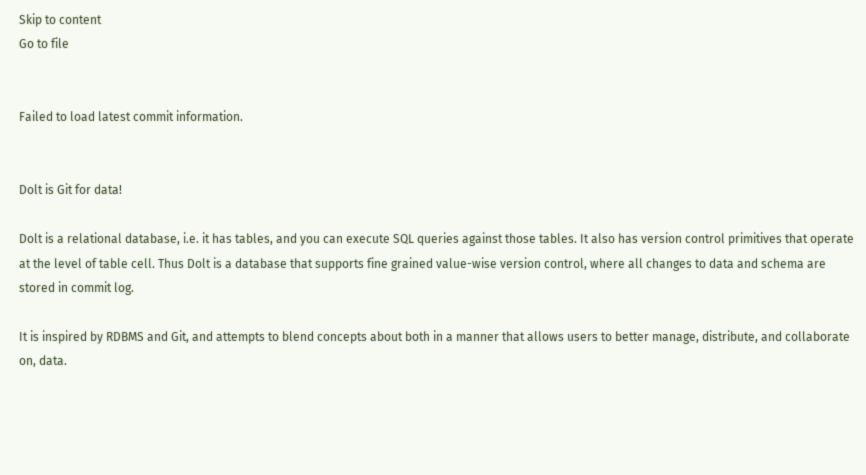Skip to content
Go to file


Failed to load latest commit information.


Dolt is Git for data!

Dolt is a relational database, i.e. it has tables, and you can execute SQL queries against those tables. It also has version control primitives that operate at the level of table cell. Thus Dolt is a database that supports fine grained value-wise version control, where all changes to data and schema are stored in commit log.

It is inspired by RDBMS and Git, and attempts to blend concepts about both in a manner that allows users to better manage, distribute, and collaborate on, data.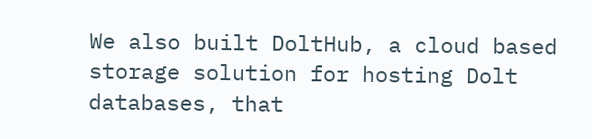We also built DoltHub, a cloud based storage solution for hosting Dolt databases, that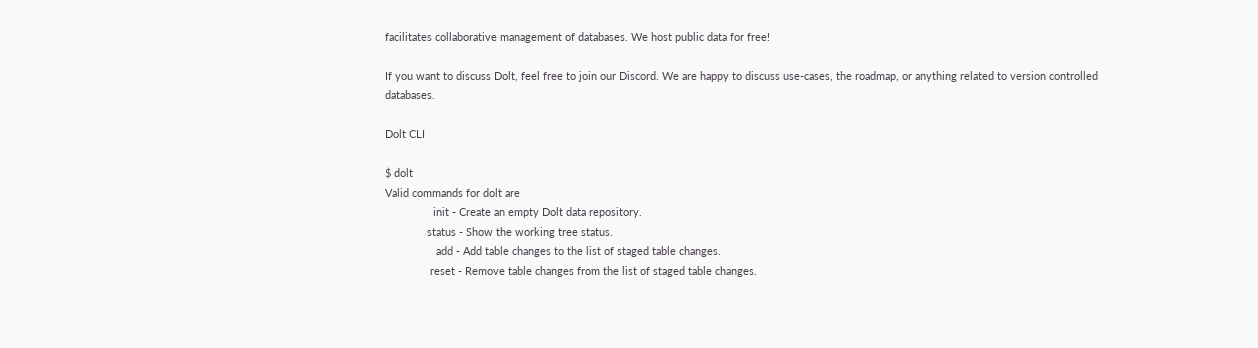facilitates collaborative management of databases. We host public data for free!

If you want to discuss Dolt, feel free to join our Discord. We are happy to discuss use-cases, the roadmap, or anything related to version controlled databases.

Dolt CLI

$ dolt
Valid commands for dolt are
                init - Create an empty Dolt data repository.
              status - Show the working tree status.
                 add - Add table changes to the list of staged table changes.
               reset - Remove table changes from the list of staged table changes.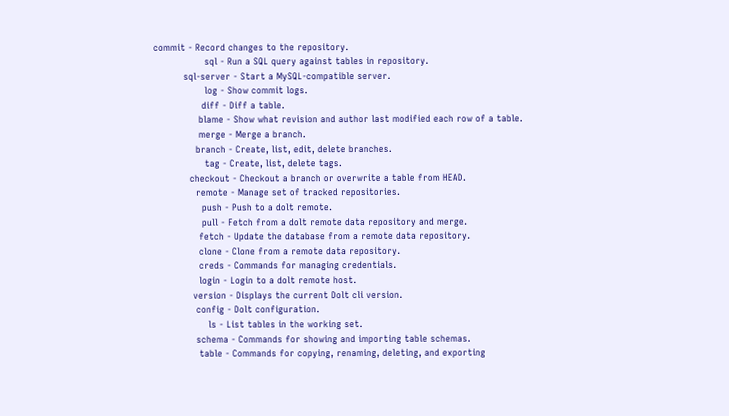commit - Record changes to the repository.
                 sql - Run a SQL query against tables in repository.
          sql-server - Start a MySQL-compatible server.
                 log - Show commit logs.
                diff - Diff a table.
               blame - Show what revision and author last modified each row of a table.
               merge - Merge a branch.
              branch - Create, list, edit, delete branches.
                 tag - Create, list, delete tags.
            checkout - Checkout a branch or overwrite a table from HEAD.
              remote - Manage set of tracked repositories.
                push - Push to a dolt remote.
                pull - Fetch from a dolt remote data repository and merge.
               fetch - Update the database from a remote data repository.
               clone - Clone from a remote data repository.
               creds - Commands for managing credentials.
               login - Login to a dolt remote host.
             version - Displays the current Dolt cli version.
              config - Dolt configuration.
                  ls - List tables in the working set.
              schema - Commands for showing and importing table schemas.
               table - Commands for copying, renaming, deleting, and exporting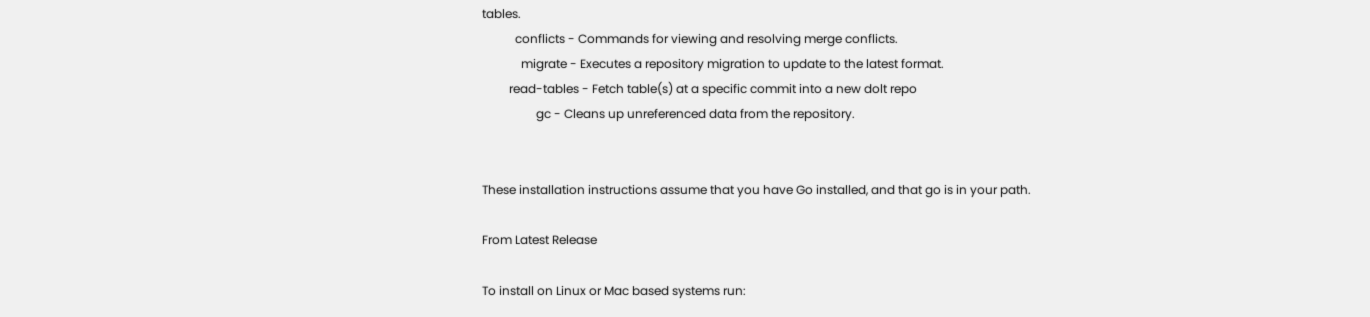tables.
           conflicts - Commands for viewing and resolving merge conflicts.
             migrate - Executes a repository migration to update to the latest format.
         read-tables - Fetch table(s) at a specific commit into a new dolt repo
                  gc - Cleans up unreferenced data from the repository.


These installation instructions assume that you have Go installed, and that go is in your path.

From Latest Release

To install on Linux or Mac based systems run: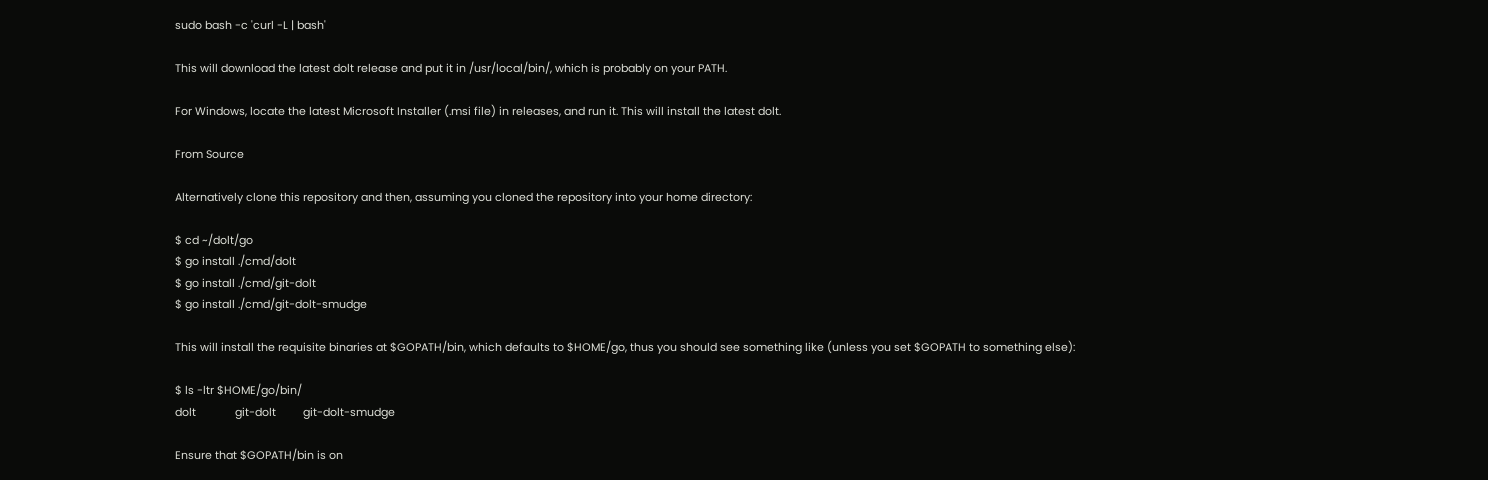sudo bash -c 'curl -L | bash'

This will download the latest dolt release and put it in /usr/local/bin/, which is probably on your PATH.

For Windows, locate the latest Microsoft Installer (.msi file) in releases, and run it. This will install the latest dolt.

From Source

Alternatively clone this repository and then, assuming you cloned the repository into your home directory:

$ cd ~/dolt/go
$ go install ./cmd/dolt
$ go install ./cmd/git-dolt
$ go install ./cmd/git-dolt-smudge

This will install the requisite binaries at $GOPATH/bin, which defaults to $HOME/go, thus you should see something like (unless you set $GOPATH to something else):

$ ls -ltr $HOME/go/bin/
dolt             git-dolt         git-dolt-smudge

Ensure that $GOPATH/bin is on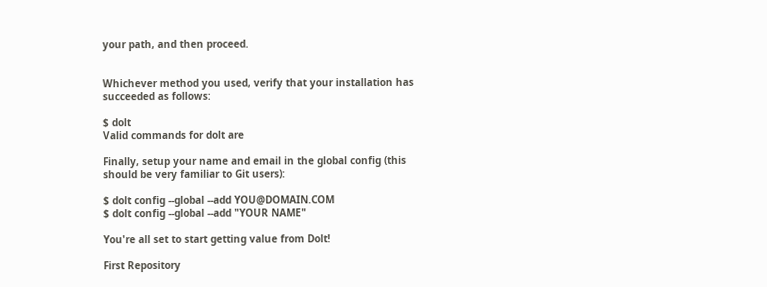your path, and then proceed.


Whichever method you used, verify that your installation has succeeded as follows:

$ dolt
Valid commands for dolt are

Finally, setup your name and email in the global config (this should be very familiar to Git users):

$ dolt config --global --add YOU@DOMAIN.COM
$ dolt config --global --add "YOUR NAME"

You're all set to start getting value from Dolt!

First Repository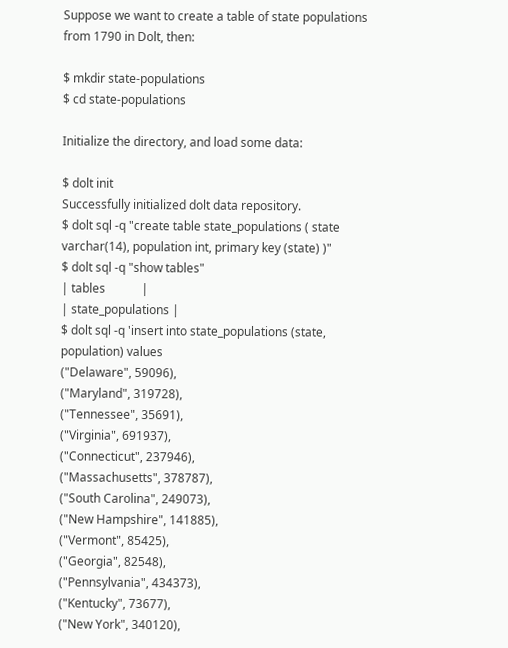Suppose we want to create a table of state populations from 1790 in Dolt, then:

$ mkdir state-populations
$ cd state-populations

Initialize the directory, and load some data:

$ dolt init
Successfully initialized dolt data repository.
$ dolt sql -q "create table state_populations ( state varchar(14), population int, primary key (state) )"
$ dolt sql -q "show tables"
| tables            |
| state_populations |
$ dolt sql -q 'insert into state_populations (state, population) values
("Delaware", 59096),
("Maryland", 319728),
("Tennessee", 35691),
("Virginia", 691937),
("Connecticut", 237946),
("Massachusetts", 378787),
("South Carolina", 249073),
("New Hampshire", 141885),
("Vermont", 85425),
("Georgia", 82548),
("Pennsylvania", 434373),
("Kentucky", 73677),
("New York", 340120),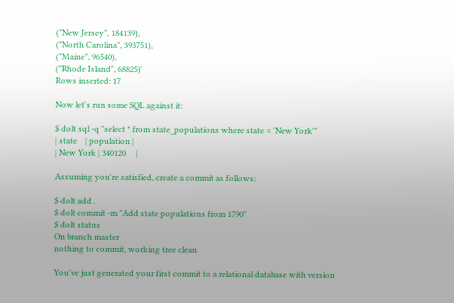("New Jersey", 184139),
("North Carolina", 393751),
("Maine", 96540),
("Rhode Island", 68825)'
Rows inserted: 17

Now let's run some SQL against it:

$ dolt sql -q "select * from state_populations where state = 'New York'"
| state    | population |
| New York | 340120     |

Assuming you're satisfied, create a commit as follows:

$ dolt add .
$ dolt commit -m "Add state populations from 1790"
$ dolt status
On branch master
nothing to commit, working tree clean

You've just generated your first commit to a relational database with version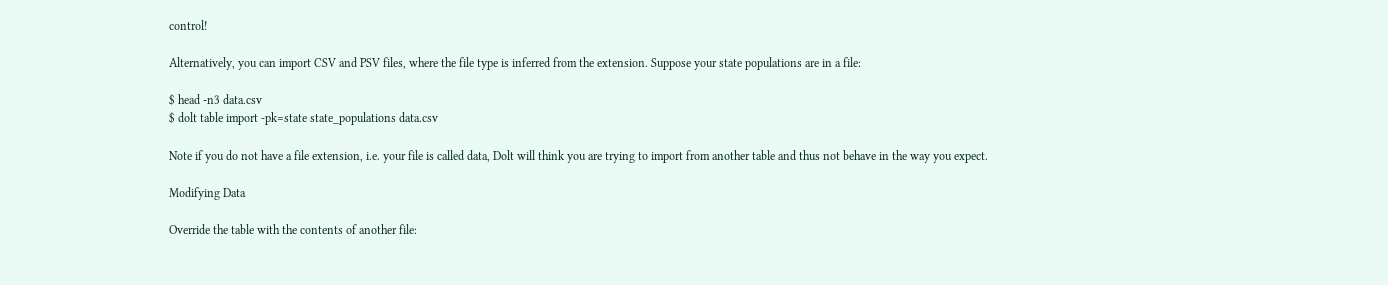control!

Alternatively, you can import CSV and PSV files, where the file type is inferred from the extension. Suppose your state populations are in a file:

$ head -n3 data.csv
$ dolt table import -pk=state state_populations data.csv

Note if you do not have a file extension, i.e. your file is called data, Dolt will think you are trying to import from another table and thus not behave in the way you expect.

Modifying Data

Override the table with the contents of another file: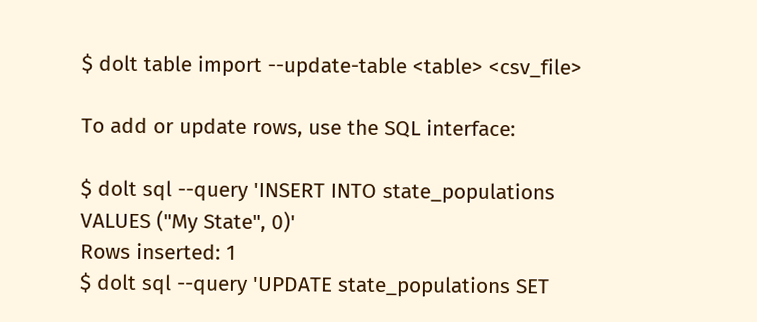$ dolt table import --update-table <table> <csv_file>

To add or update rows, use the SQL interface:

$ dolt sql --query 'INSERT INTO state_populations VALUES ("My State", 0)'
Rows inserted: 1
$ dolt sql --query 'UPDATE state_populations SET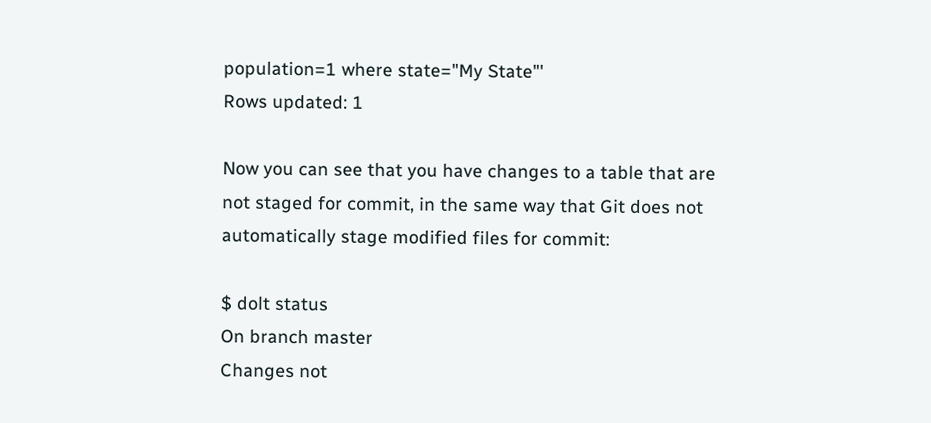population=1 where state="My State"'
Rows updated: 1

Now you can see that you have changes to a table that are not staged for commit, in the same way that Git does not automatically stage modified files for commit:

$ dolt status
On branch master
Changes not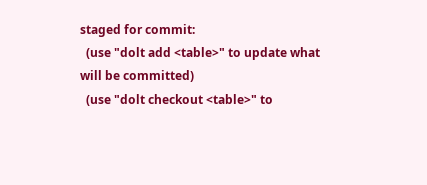staged for commit:
  (use "dolt add <table>" to update what will be committed)
  (use "dolt checkout <table>" to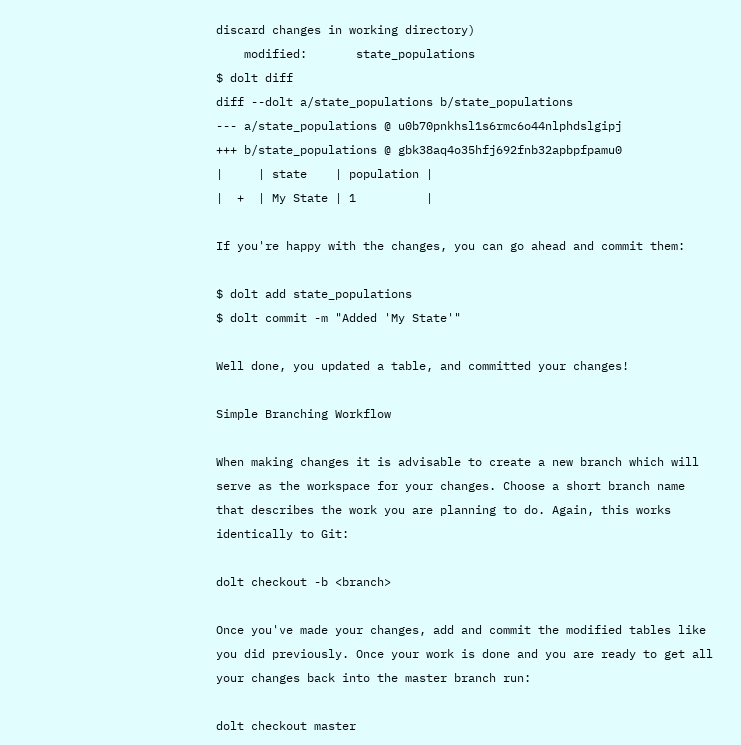discard changes in working directory)
    modified:       state_populations
$ dolt diff
diff --dolt a/state_populations b/state_populations
--- a/state_populations @ u0b70pnkhsl1s6rmc6o44nlphdslgipj
+++ b/state_populations @ gbk38aq4o35hfj692fnb32apbpfpamu0
|     | state    | population |
|  +  | My State | 1          |

If you're happy with the changes, you can go ahead and commit them:

$ dolt add state_populations
$ dolt commit -m "Added 'My State'"

Well done, you updated a table, and committed your changes!

Simple Branching Workflow

When making changes it is advisable to create a new branch which will serve as the workspace for your changes. Choose a short branch name that describes the work you are planning to do. Again, this works identically to Git:

dolt checkout -b <branch>

Once you've made your changes, add and commit the modified tables like you did previously. Once your work is done and you are ready to get all your changes back into the master branch run:

dolt checkout master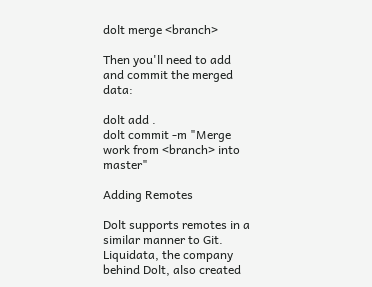dolt merge <branch>

Then you'll need to add and commit the merged data:

dolt add .
dolt commit -m "Merge work from <branch> into master"

Adding Remotes

Dolt supports remotes in a similar manner to Git. Liquidata, the company behind Dolt, also created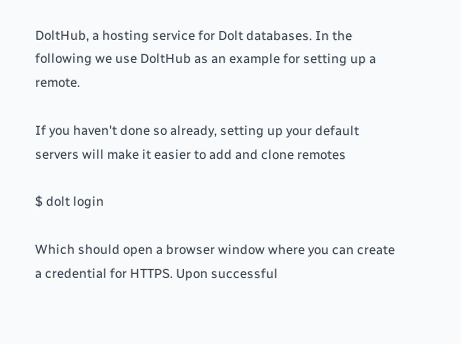DoltHub, a hosting service for Dolt databases. In the following we use DoltHub as an example for setting up a remote.

If you haven't done so already, setting up your default servers will make it easier to add and clone remotes

$ dolt login

Which should open a browser window where you can create a credential for HTTPS. Upon successful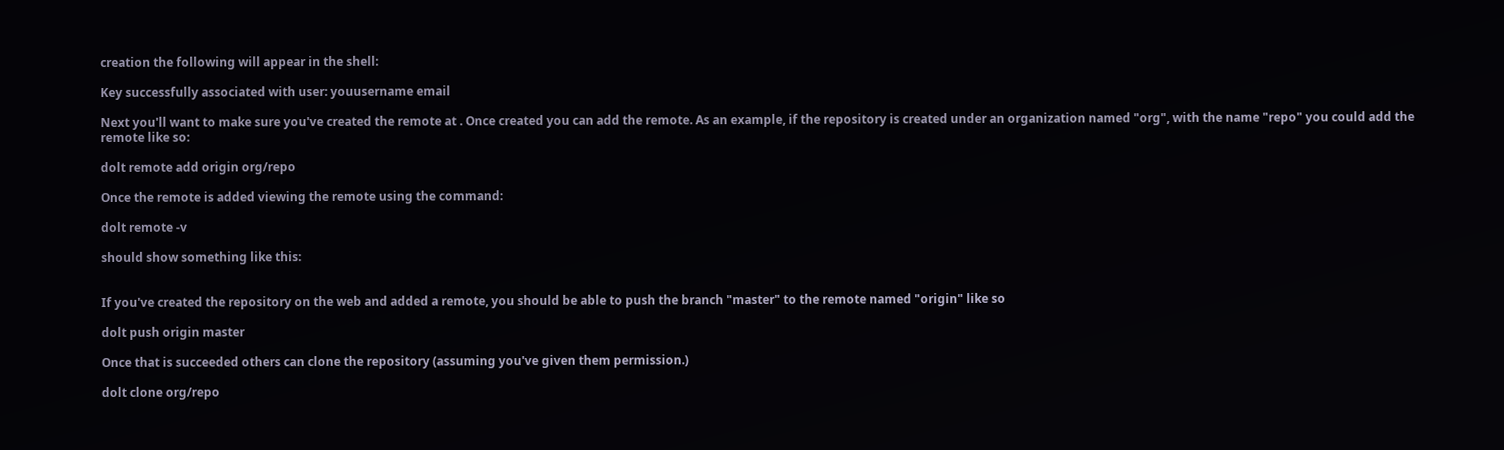creation the following will appear in the shell:

Key successfully associated with user: youusername email

Next you'll want to make sure you've created the remote at . Once created you can add the remote. As an example, if the repository is created under an organization named "org", with the name "repo" you could add the remote like so:

dolt remote add origin org/repo

Once the remote is added viewing the remote using the command:

dolt remote -v

should show something like this:


If you've created the repository on the web and added a remote, you should be able to push the branch "master" to the remote named "origin" like so

dolt push origin master

Once that is succeeded others can clone the repository (assuming you've given them permission.)

dolt clone org/repo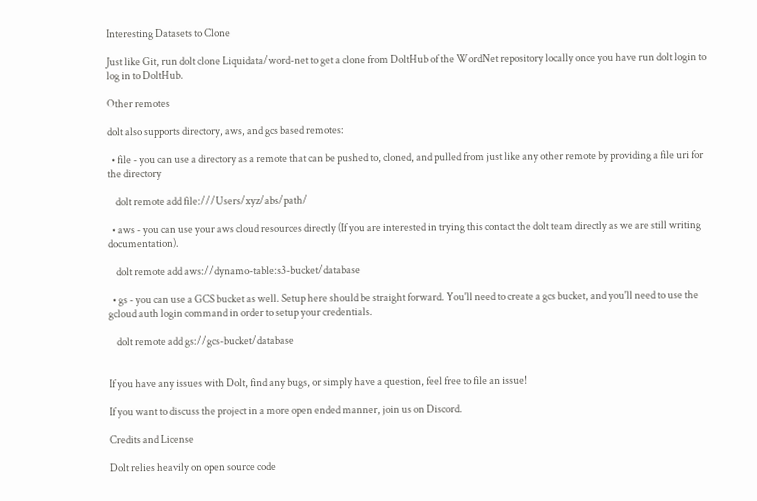Interesting Datasets to Clone

Just like Git, run dolt clone Liquidata/word-net to get a clone from DoltHub of the WordNet repository locally once you have run dolt login to log in to DoltHub.

Other remotes

dolt also supports directory, aws, and gcs based remotes:

  • file - you can use a directory as a remote that can be pushed to, cloned, and pulled from just like any other remote by providing a file uri for the directory

    dolt remote add file:///Users/xyz/abs/path/

  • aws - you can use your aws cloud resources directly (If you are interested in trying this contact the dolt team directly as we are still writing documentation).

    dolt remote add aws://dynamo-table:s3-bucket/database

  • gs - you can use a GCS bucket as well. Setup here should be straight forward. You'll need to create a gcs bucket, and you'll need to use the gcloud auth login command in order to setup your credentials.

    dolt remote add gs://gcs-bucket/database


If you have any issues with Dolt, find any bugs, or simply have a question, feel free to file an issue!

If you want to discuss the project in a more open ended manner, join us on Discord.

Credits and License

Dolt relies heavily on open source code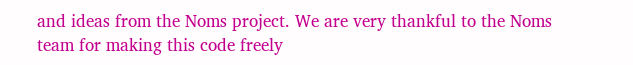and ideas from the Noms project. We are very thankful to the Noms team for making this code freely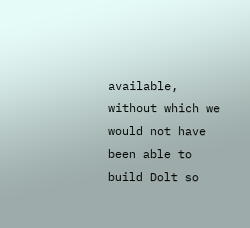available, without which we would not have been able to build Dolt so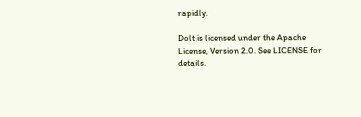rapidly.

Dolt is licensed under the Apache License, Version 2.0. See LICENSE for details.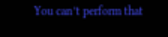You can’t perform that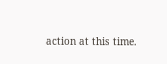action at this time.